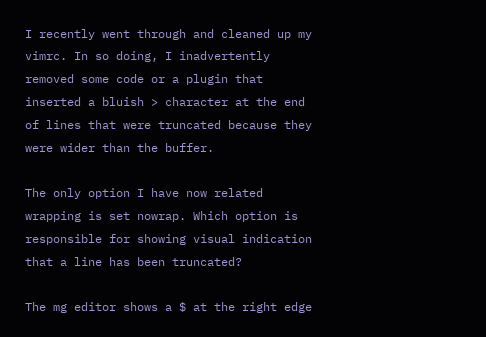I recently went through and cleaned up my vimrc. In so doing, I inadvertently removed some code or a plugin that inserted a bluish > character at the end of lines that were truncated because they were wider than the buffer.

The only option I have now related wrapping is set nowrap. Which option is responsible for showing visual indication that a line has been truncated?

The mg editor shows a $ at the right edge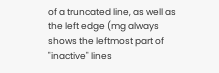of a truncated line, as well as the left edge (mg always shows the leftmost part of "inactive" lines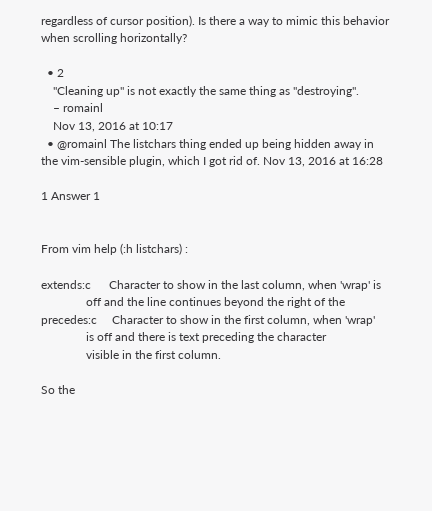regardless of cursor position). Is there a way to mimic this behavior when scrolling horizontally?

  • 2
    "Cleaning up" is not exactly the same thing as "destroying".
    – romainl
    Nov 13, 2016 at 10:17
  • @romainl The listchars thing ended up being hidden away in the vim-sensible plugin, which I got rid of. Nov 13, 2016 at 16:28

1 Answer 1


From vim help (:h listchars) :

extends:c      Character to show in the last column, when 'wrap' is
               off and the line continues beyond the right of the
precedes:c     Character to show in the first column, when 'wrap'
               is off and there is text preceding the character
               visible in the first column.

So the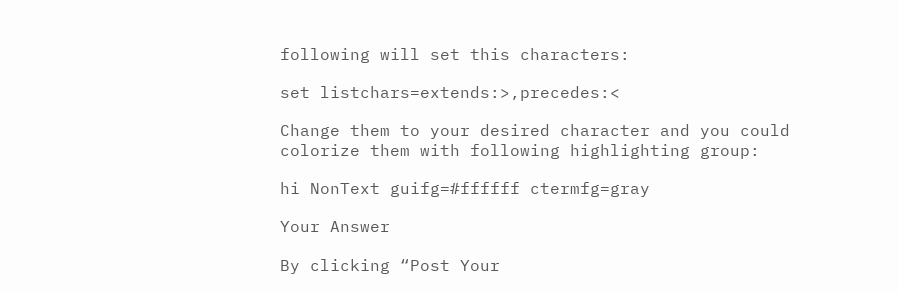following will set this characters:

set listchars=extends:>,precedes:<

Change them to your desired character and you could colorize them with following highlighting group:

hi NonText guifg=#ffffff ctermfg=gray

Your Answer

By clicking “Post Your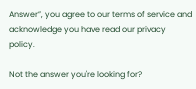Answer”, you agree to our terms of service and acknowledge you have read our privacy policy.

Not the answer you're looking for?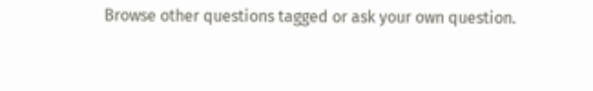Browse other questions tagged or ask your own question.